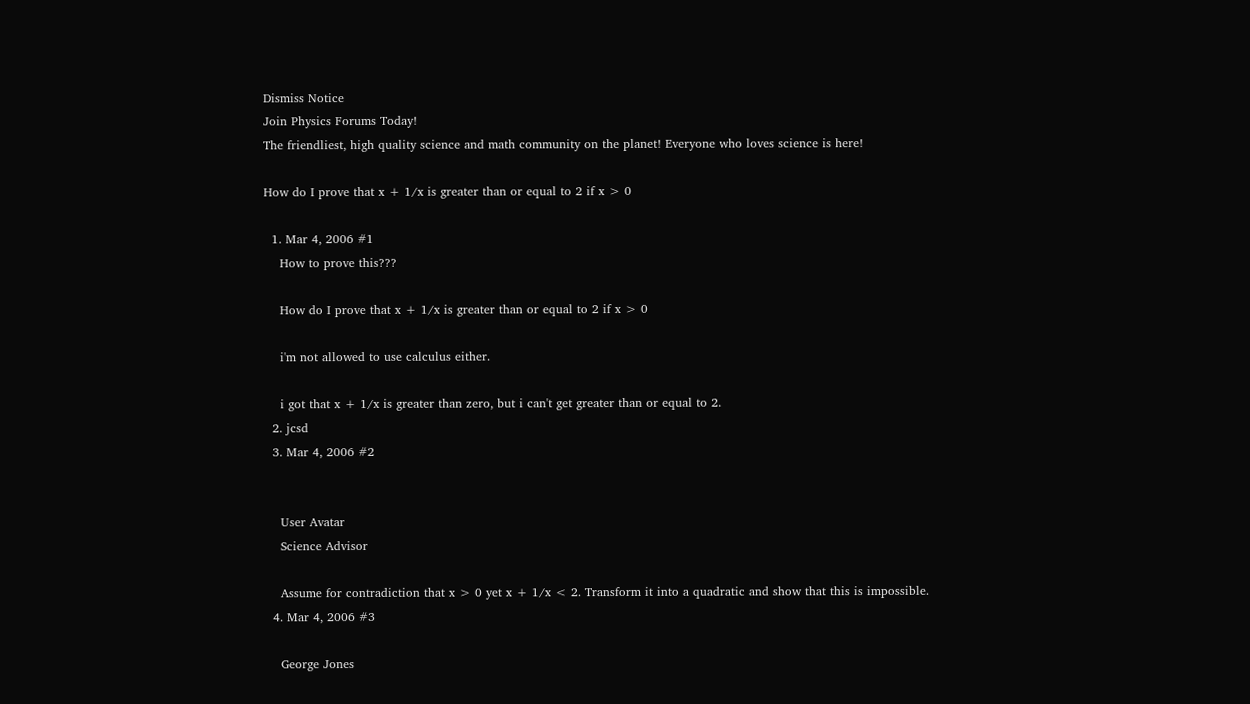Dismiss Notice
Join Physics Forums Today!
The friendliest, high quality science and math community on the planet! Everyone who loves science is here!

How do I prove that x + 1/x is greater than or equal to 2 if x > 0

  1. Mar 4, 2006 #1
    How to prove this???

    How do I prove that x + 1/x is greater than or equal to 2 if x > 0

    i'm not allowed to use calculus either.

    i got that x + 1/x is greater than zero, but i can't get greater than or equal to 2.
  2. jcsd
  3. Mar 4, 2006 #2


    User Avatar
    Science Advisor

    Assume for contradiction that x > 0 yet x + 1/x < 2. Transform it into a quadratic and show that this is impossible.
  4. Mar 4, 2006 #3

    George Jones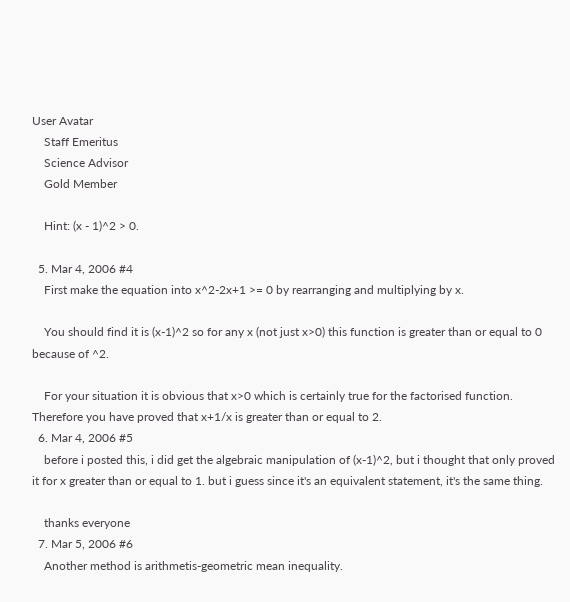User Avatar
    Staff Emeritus
    Science Advisor
    Gold Member

    Hint: (x - 1)^2 > 0.

  5. Mar 4, 2006 #4
    First make the equation into x^2-2x+1 >= 0 by rearranging and multiplying by x.

    You should find it is (x-1)^2 so for any x (not just x>0) this function is greater than or equal to 0 because of ^2.

    For your situation it is obvious that x>0 which is certainly true for the factorised function. Therefore you have proved that x+1/x is greater than or equal to 2.
  6. Mar 4, 2006 #5
    before i posted this, i did get the algebraic manipulation of (x-1)^2, but i thought that only proved it for x greater than or equal to 1. but i guess since it's an equivalent statement, it's the same thing.

    thanks everyone
  7. Mar 5, 2006 #6
    Another method is arithmetis-geometric mean inequality.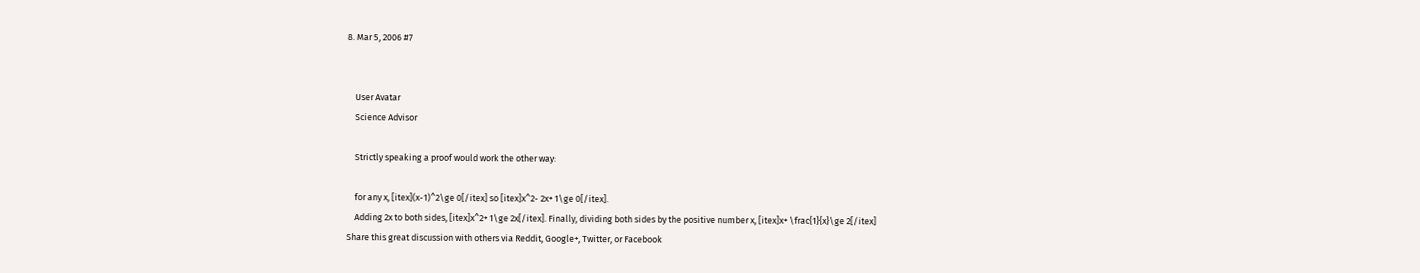8. Mar 5, 2006 #7


    User Avatar
    Science Advisor

    Strictly speaking a proof would work the other way:

    for any x, [itex](x-1)^2\ge 0[/itex] so [itex]x^2- 2x+ 1\ge 0[/itex].
    Adding 2x to both sides, [itex]x^2+ 1\ge 2x[/itex]. Finally, dividing both sides by the positive number x, [itex]x+ \frac{1}{x}\ge 2[/itex]
Share this great discussion with others via Reddit, Google+, Twitter, or Facebook